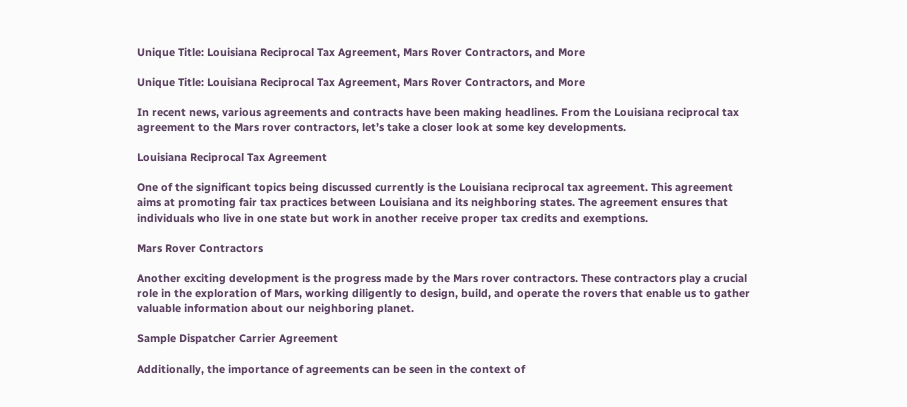Unique Title: Louisiana Reciprocal Tax Agreement, Mars Rover Contractors, and More

Unique Title: Louisiana Reciprocal Tax Agreement, Mars Rover Contractors, and More

In recent news, various agreements and contracts have been making headlines. From the Louisiana reciprocal tax agreement to the Mars rover contractors, let’s take a closer look at some key developments.

Louisiana Reciprocal Tax Agreement

One of the significant topics being discussed currently is the Louisiana reciprocal tax agreement. This agreement aims at promoting fair tax practices between Louisiana and its neighboring states. The agreement ensures that individuals who live in one state but work in another receive proper tax credits and exemptions.

Mars Rover Contractors

Another exciting development is the progress made by the Mars rover contractors. These contractors play a crucial role in the exploration of Mars, working diligently to design, build, and operate the rovers that enable us to gather valuable information about our neighboring planet.

Sample Dispatcher Carrier Agreement

Additionally, the importance of agreements can be seen in the context of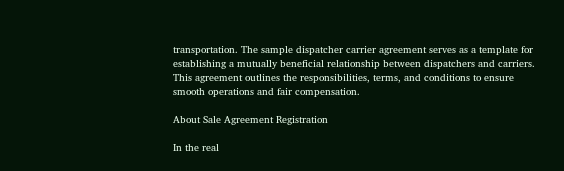transportation. The sample dispatcher carrier agreement serves as a template for establishing a mutually beneficial relationship between dispatchers and carriers. This agreement outlines the responsibilities, terms, and conditions to ensure smooth operations and fair compensation.

About Sale Agreement Registration

In the real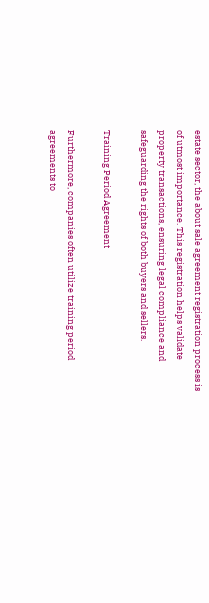estate sector, the about sale agreement registration process is of utmost importance. This registration helps validate property transactions, ensuring legal compliance and safeguarding the rights of both buyers and sellers.

Training Period Agreement

Furthermore, companies often utilize training period agreements to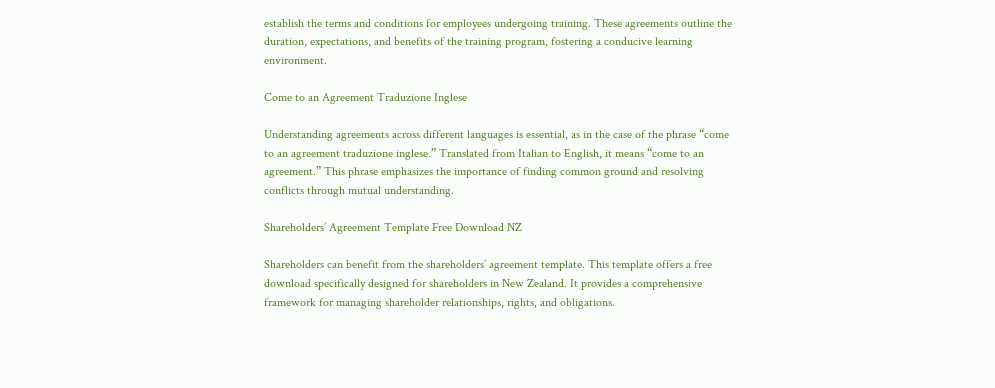establish the terms and conditions for employees undergoing training. These agreements outline the duration, expectations, and benefits of the training program, fostering a conducive learning environment.

Come to an Agreement Traduzione Inglese

Understanding agreements across different languages is essential, as in the case of the phrase “come to an agreement traduzione inglese.” Translated from Italian to English, it means “come to an agreement.” This phrase emphasizes the importance of finding common ground and resolving conflicts through mutual understanding.

Shareholders’ Agreement Template Free Download NZ

Shareholders can benefit from the shareholders’ agreement template. This template offers a free download specifically designed for shareholders in New Zealand. It provides a comprehensive framework for managing shareholder relationships, rights, and obligations.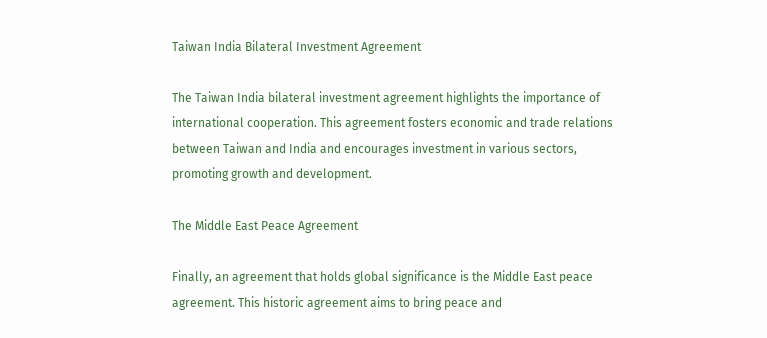Taiwan India Bilateral Investment Agreement

The Taiwan India bilateral investment agreement highlights the importance of international cooperation. This agreement fosters economic and trade relations between Taiwan and India and encourages investment in various sectors, promoting growth and development.

The Middle East Peace Agreement

Finally, an agreement that holds global significance is the Middle East peace agreement. This historic agreement aims to bring peace and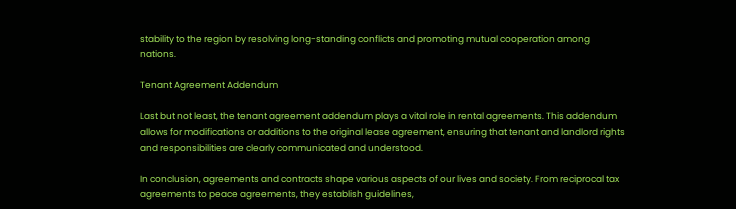stability to the region by resolving long-standing conflicts and promoting mutual cooperation among nations.

Tenant Agreement Addendum

Last but not least, the tenant agreement addendum plays a vital role in rental agreements. This addendum allows for modifications or additions to the original lease agreement, ensuring that tenant and landlord rights and responsibilities are clearly communicated and understood.

In conclusion, agreements and contracts shape various aspects of our lives and society. From reciprocal tax agreements to peace agreements, they establish guidelines,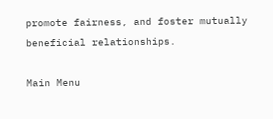promote fairness, and foster mutually beneficial relationships.

Main Menu